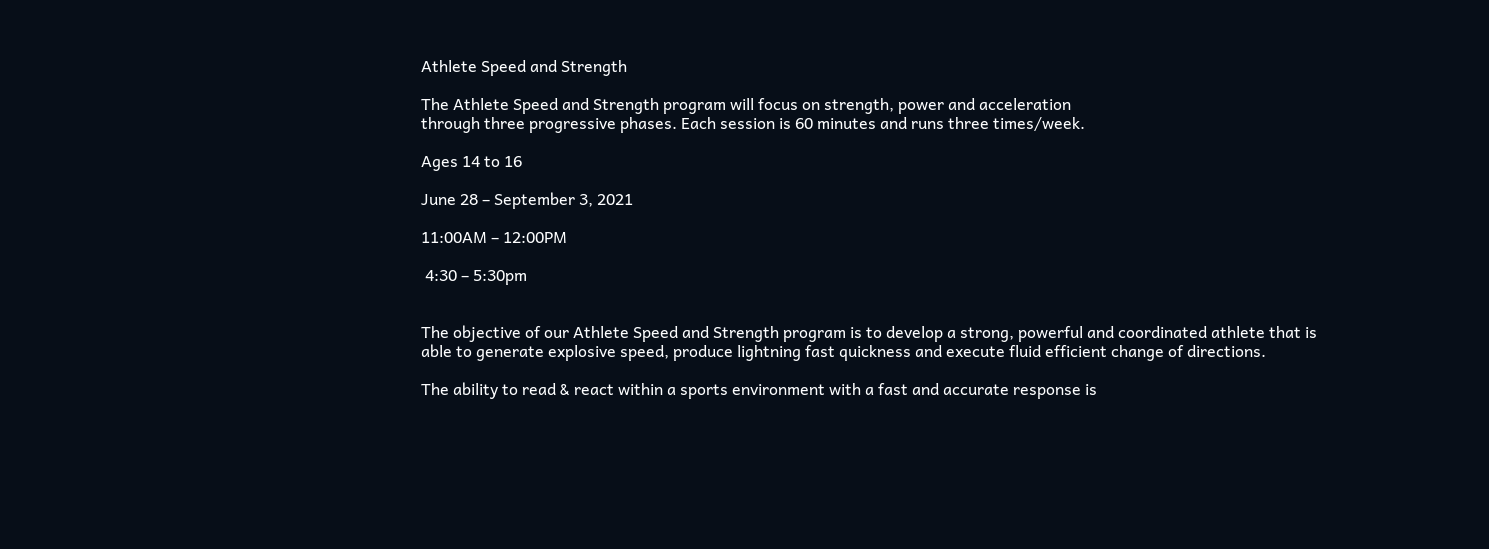Athlete Speed and Strength

The Athlete Speed and Strength program will focus on strength, power and acceleration
through three progressive phases. Each session is 60 minutes and runs three times/week.

Ages 14 to 16

June 28 – September 3, 2021

11:00AM – 12:00PM

 4:30 – 5:30pm


The objective of our Athlete Speed and Strength program is to develop a strong, powerful and coordinated athlete that is able to generate explosive speed, produce lightning fast quickness and execute fluid efficient change of directions.

The ability to read & react within a sports environment with a fast and accurate response is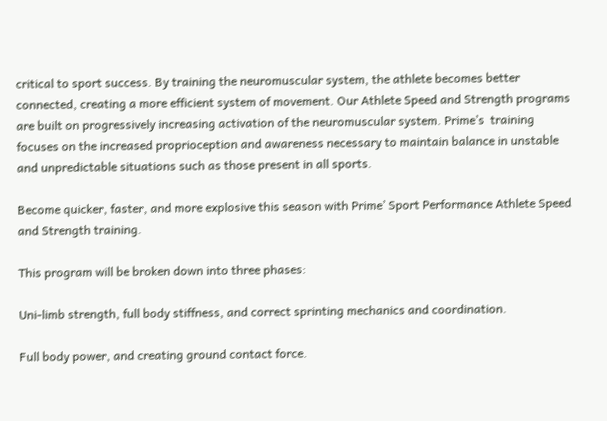critical to sport success. By training the neuromuscular system, the athlete becomes better connected, creating a more efficient system of movement. Our Athlete Speed and Strength programs are built on progressively increasing activation of the neuromuscular system. Prime’s  training focuses on the increased proprioception and awareness necessary to maintain balance in unstable and unpredictable situations such as those present in all sports.

Become quicker, faster, and more explosive this season with Prime’ Sport Performance Athlete Speed and Strength training.

This program will be broken down into three phases:

Uni-limb strength, full body stiffness, and correct sprinting mechanics and coordination.

Full body power, and creating ground contact force.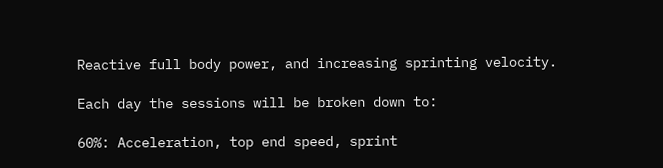Reactive full body power, and increasing sprinting velocity.

Each day the sessions will be broken down to:

60%: Acceleration, top end speed, sprint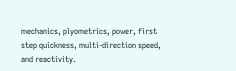mechanics, plyometrics, power, first step quickness, multi-direction speed, and reactivity.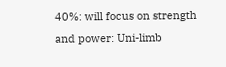40%: will focus on strength and power: Uni-limb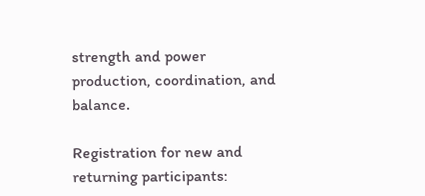strength and power production, coordination, and balance.

Registration for new and returning participants: